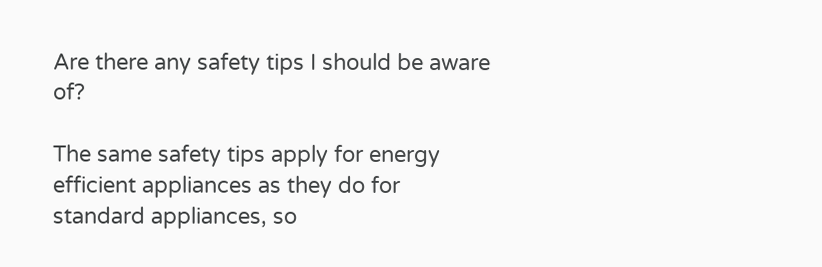Are there any safety tips I should be aware of?

The same safety tips apply for energy efficient appliances as they do for standard appliances, so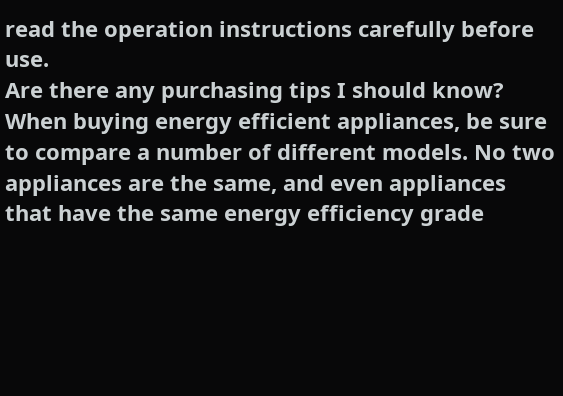read the operation instructions carefully before use.
Are there any purchasing tips I should know?
When buying energy efficient appliances, be sure to compare a number of different models. No two appliances are the same, and even appliances that have the same energy efficiency grade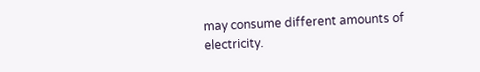may consume different amounts of electricity.